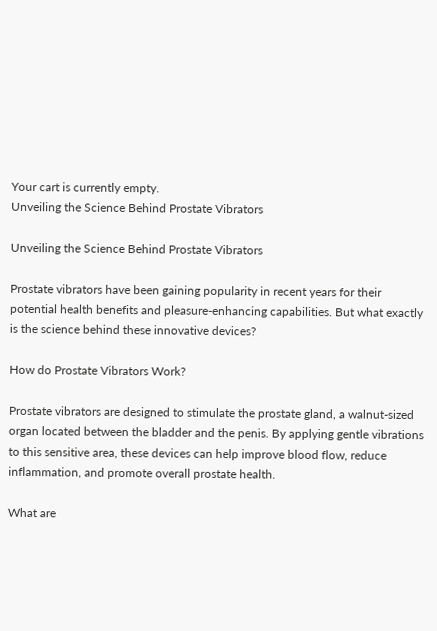Your cart is currently empty.
Unveiling the Science Behind Prostate Vibrators

Unveiling the Science Behind Prostate Vibrators

Prostate vibrators have been gaining popularity in recent years for their potential health benefits and pleasure-enhancing capabilities. But what exactly is the science behind these innovative devices?

How do Prostate Vibrators Work?

Prostate vibrators are designed to stimulate the prostate gland, a walnut-sized organ located between the bladder and the penis. By applying gentle vibrations to this sensitive area, these devices can help improve blood flow, reduce inflammation, and promote overall prostate health.

What are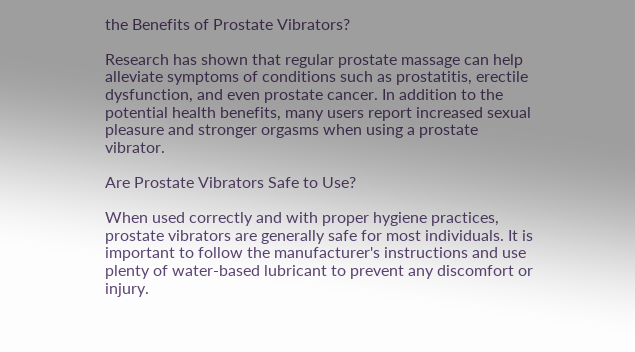the Benefits of Prostate Vibrators?

Research has shown that regular prostate massage can help alleviate symptoms of conditions such as prostatitis, erectile dysfunction, and even prostate cancer. In addition to the potential health benefits, many users report increased sexual pleasure and stronger orgasms when using a prostate vibrator.

Are Prostate Vibrators Safe to Use?

When used correctly and with proper hygiene practices, prostate vibrators are generally safe for most individuals. It is important to follow the manufacturer's instructions and use plenty of water-based lubricant to prevent any discomfort or injury.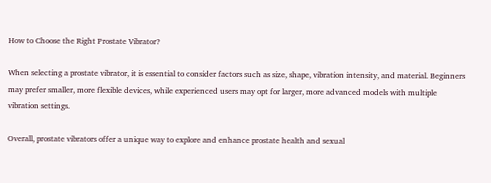How to Choose the Right Prostate Vibrator?

When selecting a prostate vibrator, it is essential to consider factors such as size, shape, vibration intensity, and material. Beginners may prefer smaller, more flexible devices, while experienced users may opt for larger, more advanced models with multiple vibration settings.

Overall, prostate vibrators offer a unique way to explore and enhance prostate health and sexual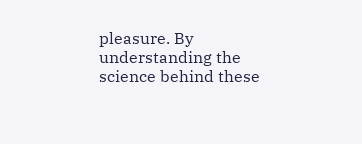pleasure. By understanding the science behind these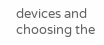devices and choosing the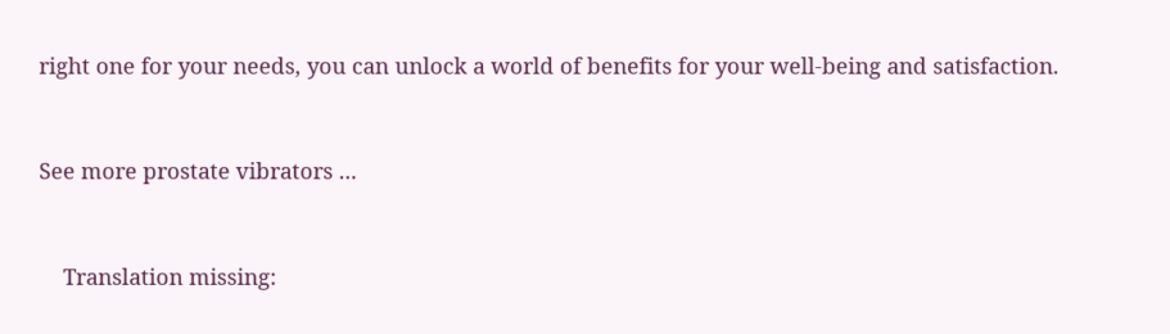right one for your needs, you can unlock a world of benefits for your well-being and satisfaction.


See more prostate vibrators ...


    Translation missing: